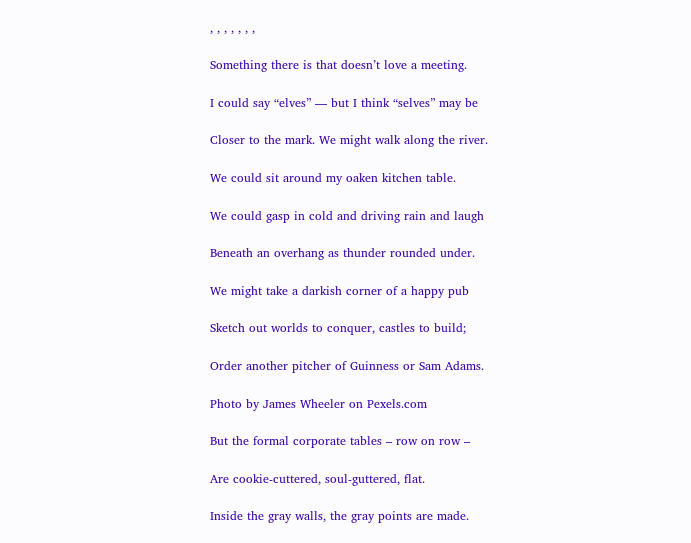, , , , , , ,

Something there is that doesn’t love a meeting.

I could say “elves” — but I think “selves” may be

Closer to the mark. We might walk along the river.

We could sit around my oaken kitchen table.

We could gasp in cold and driving rain and laugh

Beneath an overhang as thunder rounded under.

We might take a darkish corner of a happy pub

Sketch out worlds to conquer, castles to build;

Order another pitcher of Guinness or Sam Adams.

Photo by James Wheeler on Pexels.com

But the formal corporate tables – row on row –

Are cookie-cuttered, soul-guttered, flat.

Inside the gray walls, the gray points are made.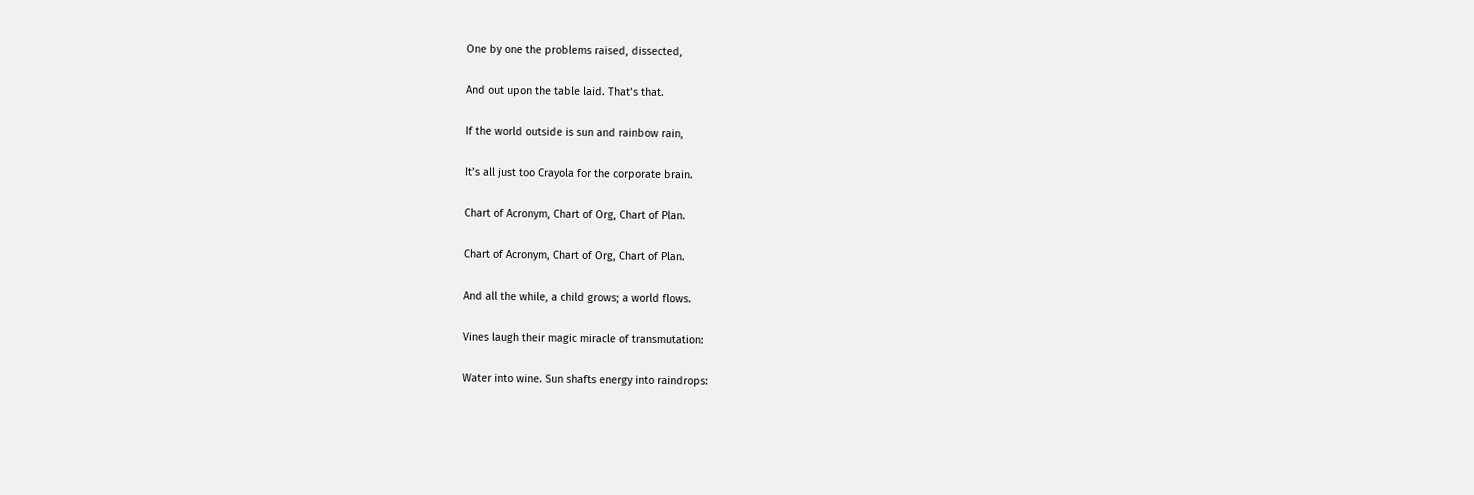One by one the problems raised, dissected,

And out upon the table laid. That’s that.

If the world outside is sun and rainbow rain,

It’s all just too Crayola for the corporate brain.

Chart of Acronym, Chart of Org, Chart of Plan.

Chart of Acronym, Chart of Org, Chart of Plan.

And all the while, a child grows; a world flows.

Vines laugh their magic miracle of transmutation:

Water into wine. Sun shafts energy into raindrops: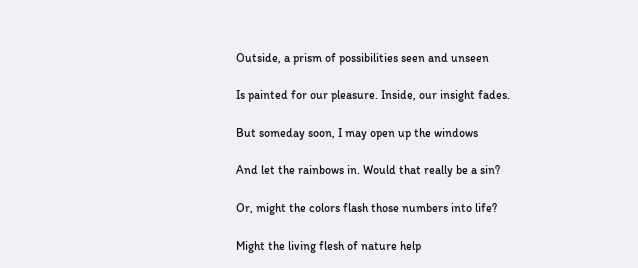Outside, a prism of possibilities seen and unseen

Is painted for our pleasure. Inside, our insight fades.

But someday soon, I may open up the windows

And let the rainbows in. Would that really be a sin?

Or, might the colors flash those numbers into life?

Might the living flesh of nature help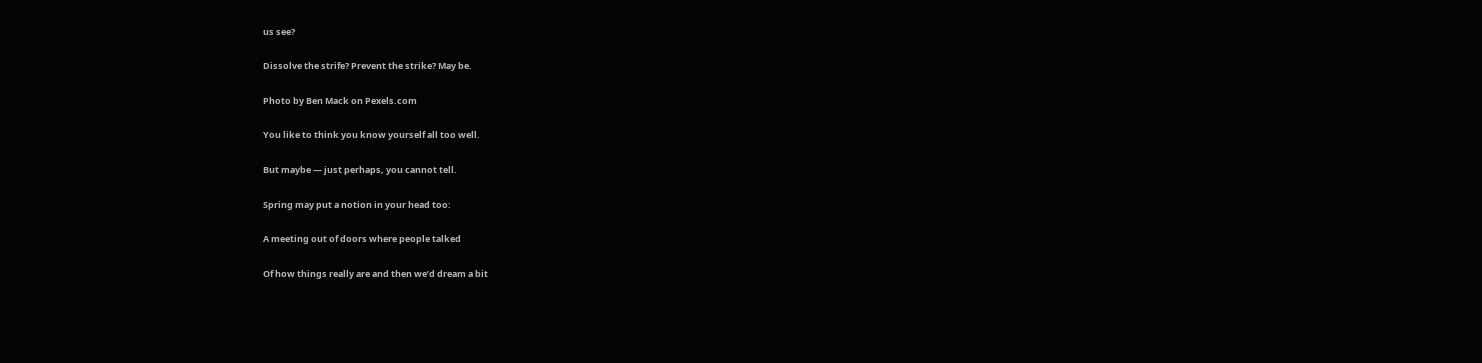us see?

Dissolve the strife? Prevent the strike? May be.

Photo by Ben Mack on Pexels.com

You like to think you know yourself all too well.

But maybe — just perhaps, you cannot tell.

Spring may put a notion in your head too:

A meeting out of doors where people talked

Of how things really are and then we’d dream a bit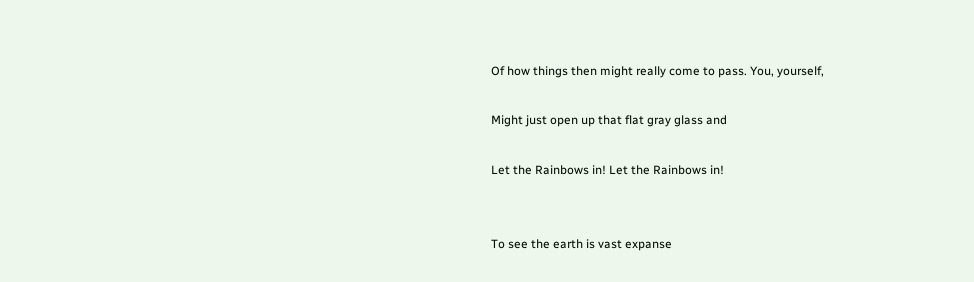Of how things then might really come to pass. You, yourself,

Might just open up that flat gray glass and

Let the Rainbows in! Let the Rainbows in!


To see the earth is vast expanse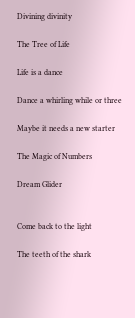Divining divinity

The Tree of Life

Life is a dance

Dance a whirling while or three

Maybe it needs a new starter

The Magic of Numbers

Dream Glider


Come back to the light

The teeth of the shark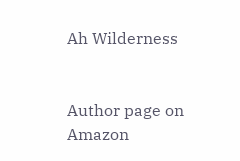Ah Wilderness


Author page on Amazon